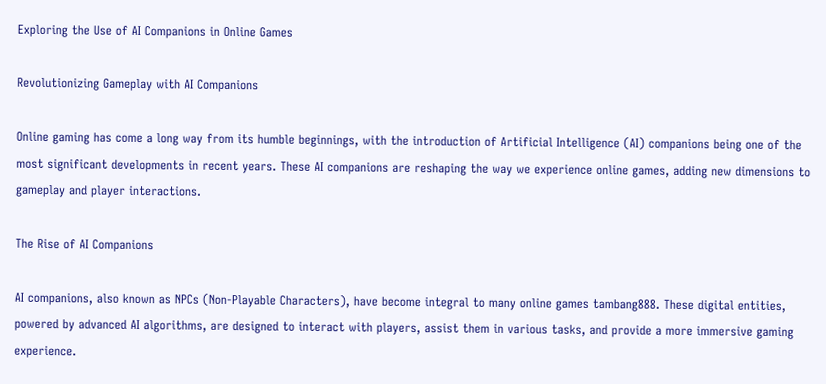Exploring the Use of AI Companions in Online Games

Revolutionizing Gameplay with AI Companions

Online gaming has come a long way from its humble beginnings, with the introduction of Artificial Intelligence (AI) companions being one of the most significant developments in recent years. These AI companions are reshaping the way we experience online games, adding new dimensions to gameplay and player interactions.

The Rise of AI Companions

AI companions, also known as NPCs (Non-Playable Characters), have become integral to many online games tambang888. These digital entities, powered by advanced AI algorithms, are designed to interact with players, assist them in various tasks, and provide a more immersive gaming experience.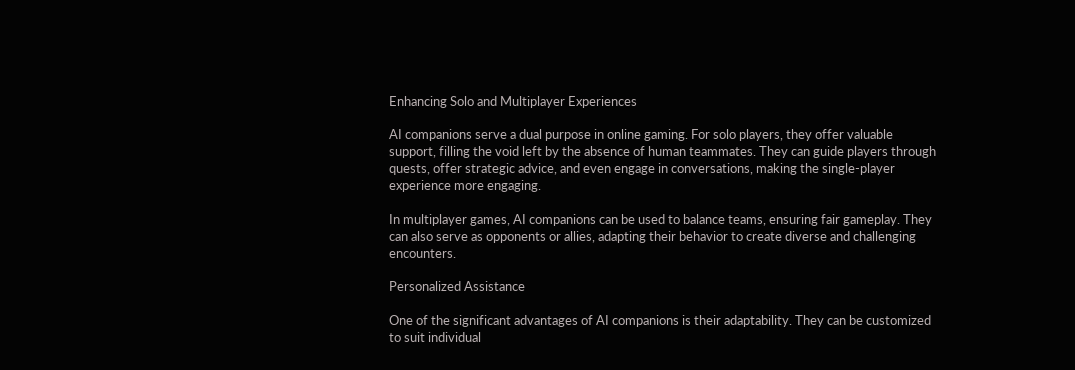Enhancing Solo and Multiplayer Experiences

AI companions serve a dual purpose in online gaming. For solo players, they offer valuable support, filling the void left by the absence of human teammates. They can guide players through quests, offer strategic advice, and even engage in conversations, making the single-player experience more engaging.

In multiplayer games, AI companions can be used to balance teams, ensuring fair gameplay. They can also serve as opponents or allies, adapting their behavior to create diverse and challenging encounters.

Personalized Assistance

One of the significant advantages of AI companions is their adaptability. They can be customized to suit individual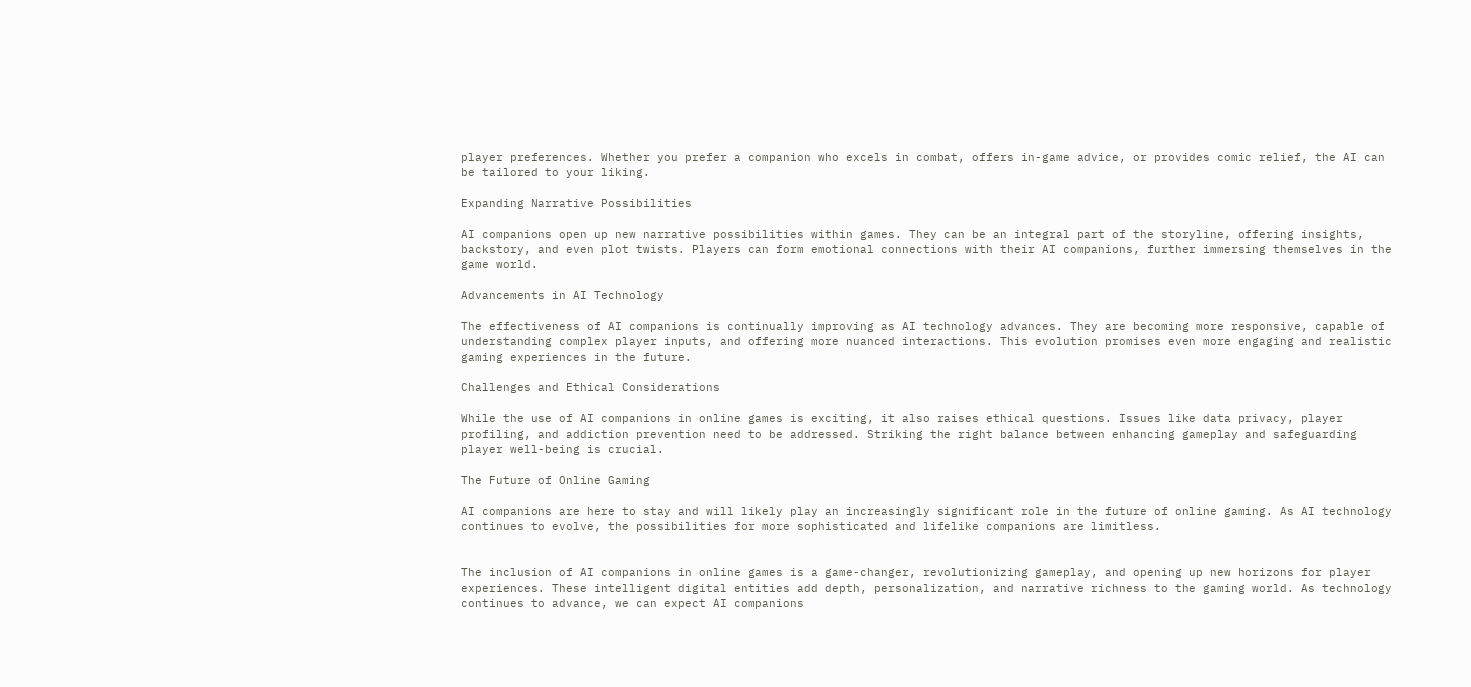player preferences. Whether you prefer a companion who excels in combat, offers in-game advice, or provides comic relief, the AI can be tailored to your liking.

Expanding Narrative Possibilities

AI companions open up new narrative possibilities within games. They can be an integral part of the storyline, offering insights, backstory, and even plot twists. Players can form emotional connections with their AI companions, further immersing themselves in the game world.

Advancements in AI Technology

The effectiveness of AI companions is continually improving as AI technology advances. They are becoming more responsive, capable of understanding complex player inputs, and offering more nuanced interactions. This evolution promises even more engaging and realistic gaming experiences in the future.

Challenges and Ethical Considerations

While the use of AI companions in online games is exciting, it also raises ethical questions. Issues like data privacy, player profiling, and addiction prevention need to be addressed. Striking the right balance between enhancing gameplay and safeguarding player well-being is crucial.

The Future of Online Gaming

AI companions are here to stay and will likely play an increasingly significant role in the future of online gaming. As AI technology continues to evolve, the possibilities for more sophisticated and lifelike companions are limitless.


The inclusion of AI companions in online games is a game-changer, revolutionizing gameplay, and opening up new horizons for player experiences. These intelligent digital entities add depth, personalization, and narrative richness to the gaming world. As technology continues to advance, we can expect AI companions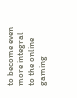to become even more integral to the online gaming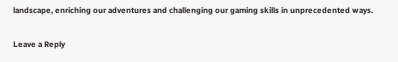landscape, enriching our adventures and challenging our gaming skills in unprecedented ways.

Leave a Reply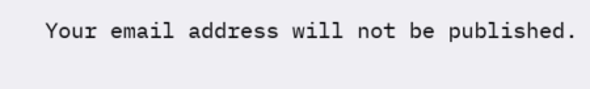Your email address will not be published.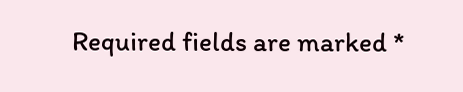Required fields are marked *